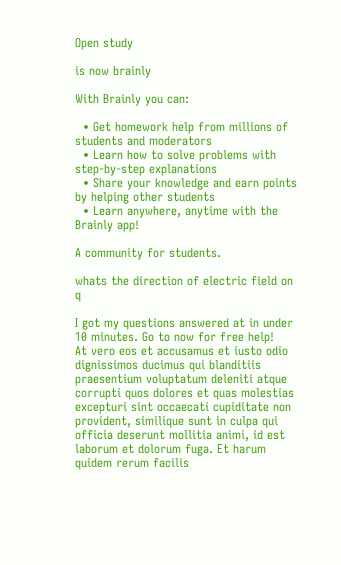Open study

is now brainly

With Brainly you can:

  • Get homework help from millions of students and moderators
  • Learn how to solve problems with step-by-step explanations
  • Share your knowledge and earn points by helping other students
  • Learn anywhere, anytime with the Brainly app!

A community for students.

whats the direction of electric field on q

I got my questions answered at in under 10 minutes. Go to now for free help!
At vero eos et accusamus et iusto odio dignissimos ducimus qui blanditiis praesentium voluptatum deleniti atque corrupti quos dolores et quas molestias excepturi sint occaecati cupiditate non provident, similique sunt in culpa qui officia deserunt mollitia animi, id est laborum et dolorum fuga. Et harum quidem rerum facilis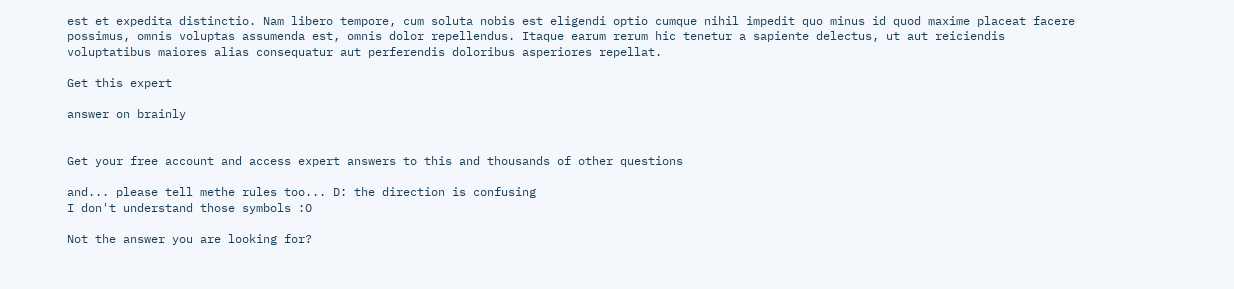est et expedita distinctio. Nam libero tempore, cum soluta nobis est eligendi optio cumque nihil impedit quo minus id quod maxime placeat facere possimus, omnis voluptas assumenda est, omnis dolor repellendus. Itaque earum rerum hic tenetur a sapiente delectus, ut aut reiciendis voluptatibus maiores alias consequatur aut perferendis doloribus asperiores repellat.

Get this expert

answer on brainly


Get your free account and access expert answers to this and thousands of other questions

and... please tell methe rules too... D: the direction is confusing
I don't understand those symbols :O

Not the answer you are looking for?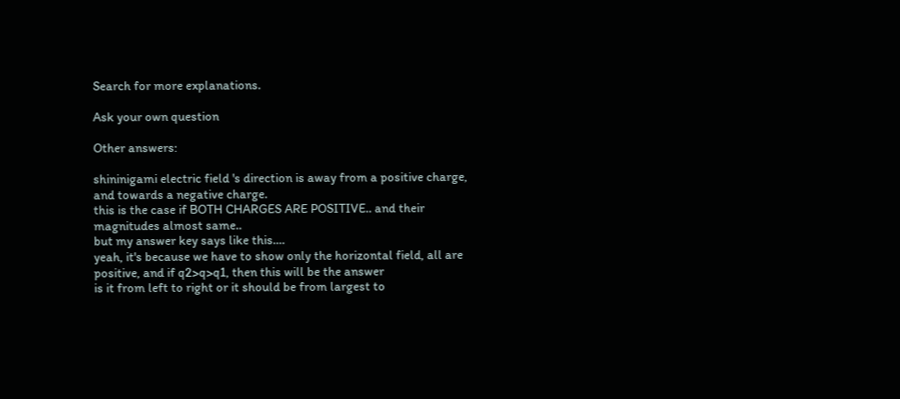Search for more explanations.

Ask your own question

Other answers:

shininigami electric field 's direction is away from a positive charge, and towards a negative charge.
this is the case if BOTH CHARGES ARE POSITIVE.. and their magnitudes almost same..
but my answer key says like this....
yeah, it's because we have to show only the horizontal field, all are positive, and if q2>q>q1, then this will be the answer
is it from left to right or it should be from largest to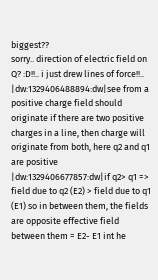biggest??
sorry.. direction of electric field on Q? :D!!.. i just drew lines of force!!..
|dw:1329406488894:dw|see from a positive charge field should originate if there are two positive charges in a line, then charge will originate from both, here q2 and q1 are positive
|dw:1329406677857:dw|if q2> q1 => field due to q2 (E2) > field due to q1 (E1) so in between them, the fields are opposite effective field between them = E2- E1 int he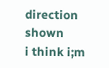direction shown
i think i;m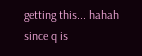getting this... hahah since q is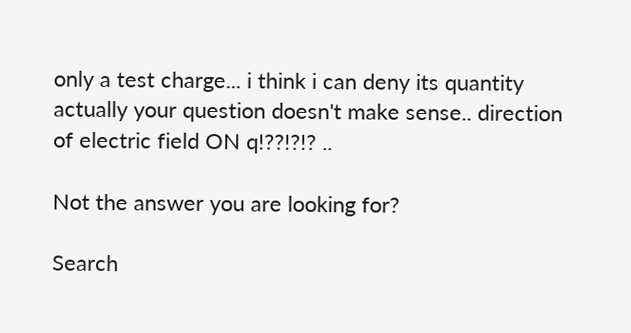only a test charge... i think i can deny its quantity
actually your question doesn't make sense.. direction of electric field ON q!??!?!? ..

Not the answer you are looking for?

Search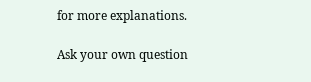for more explanations.

Ask your own question